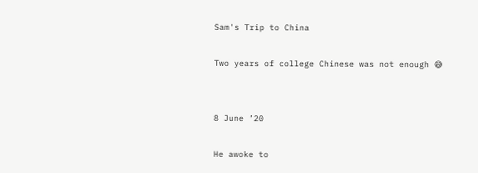Sam's Trip to China

Two years of college Chinese was not enough 😅


8 June ’20

He awoke to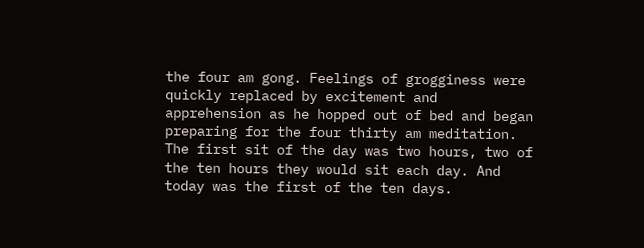the four am gong. Feelings of grogginess were quickly replaced by excitement and apprehension as he hopped out of bed and began preparing for the four thirty am meditation. The first sit of the day was two hours, two of the ten hours they would sit each day. And today was the first of the ten days.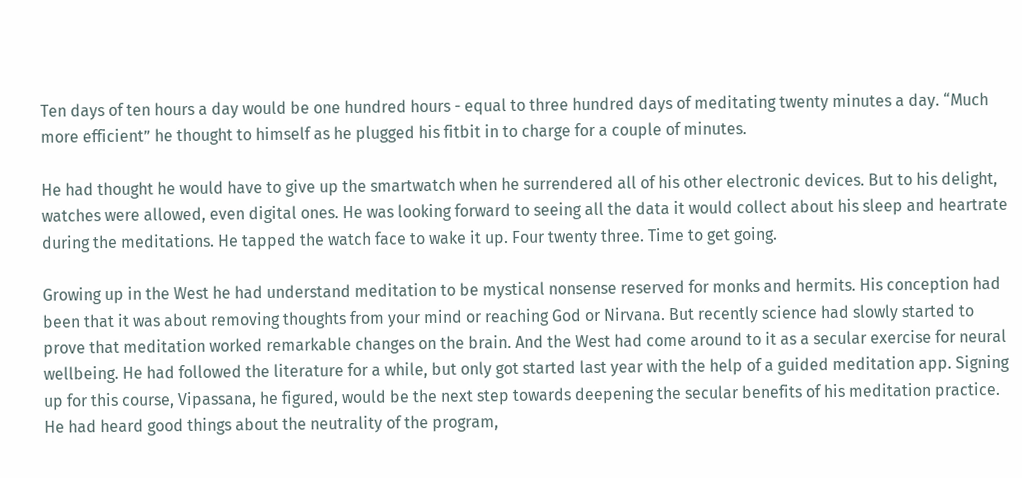Ten days of ten hours a day would be one hundred hours - equal to three hundred days of meditating twenty minutes a day. “Much more efficient” he thought to himself as he plugged his fitbit in to charge for a couple of minutes.

He had thought he would have to give up the smartwatch when he surrendered all of his other electronic devices. But to his delight, watches were allowed, even digital ones. He was looking forward to seeing all the data it would collect about his sleep and heartrate during the meditations. He tapped the watch face to wake it up. Four twenty three. Time to get going.

Growing up in the West he had understand meditation to be mystical nonsense reserved for monks and hermits. His conception had been that it was about removing thoughts from your mind or reaching God or Nirvana. But recently science had slowly started to prove that meditation worked remarkable changes on the brain. And the West had come around to it as a secular exercise for neural wellbeing. He had followed the literature for a while, but only got started last year with the help of a guided meditation app. Signing up for this course, Vipassana, he figured, would be the next step towards deepening the secular benefits of his meditation practice. He had heard good things about the neutrality of the program,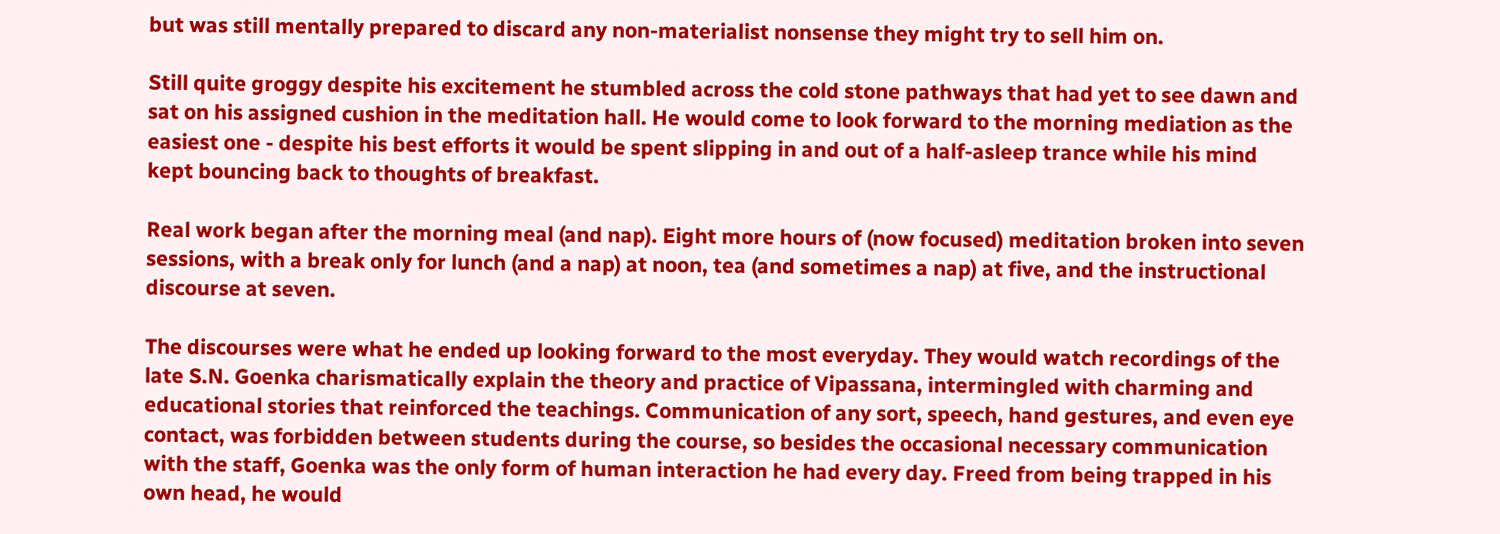but was still mentally prepared to discard any non-materialist nonsense they might try to sell him on.

Still quite groggy despite his excitement he stumbled across the cold stone pathways that had yet to see dawn and sat on his assigned cushion in the meditation hall. He would come to look forward to the morning mediation as the easiest one - despite his best efforts it would be spent slipping in and out of a half-asleep trance while his mind kept bouncing back to thoughts of breakfast.

Real work began after the morning meal (and nap). Eight more hours of (now focused) meditation broken into seven sessions, with a break only for lunch (and a nap) at noon, tea (and sometimes a nap) at five, and the instructional discourse at seven.

The discourses were what he ended up looking forward to the most everyday. They would watch recordings of the late S.N. Goenka charismatically explain the theory and practice of Vipassana, intermingled with charming and educational stories that reinforced the teachings. Communication of any sort, speech, hand gestures, and even eye contact, was forbidden between students during the course, so besides the occasional necessary communication with the staff, Goenka was the only form of human interaction he had every day. Freed from being trapped in his own head, he would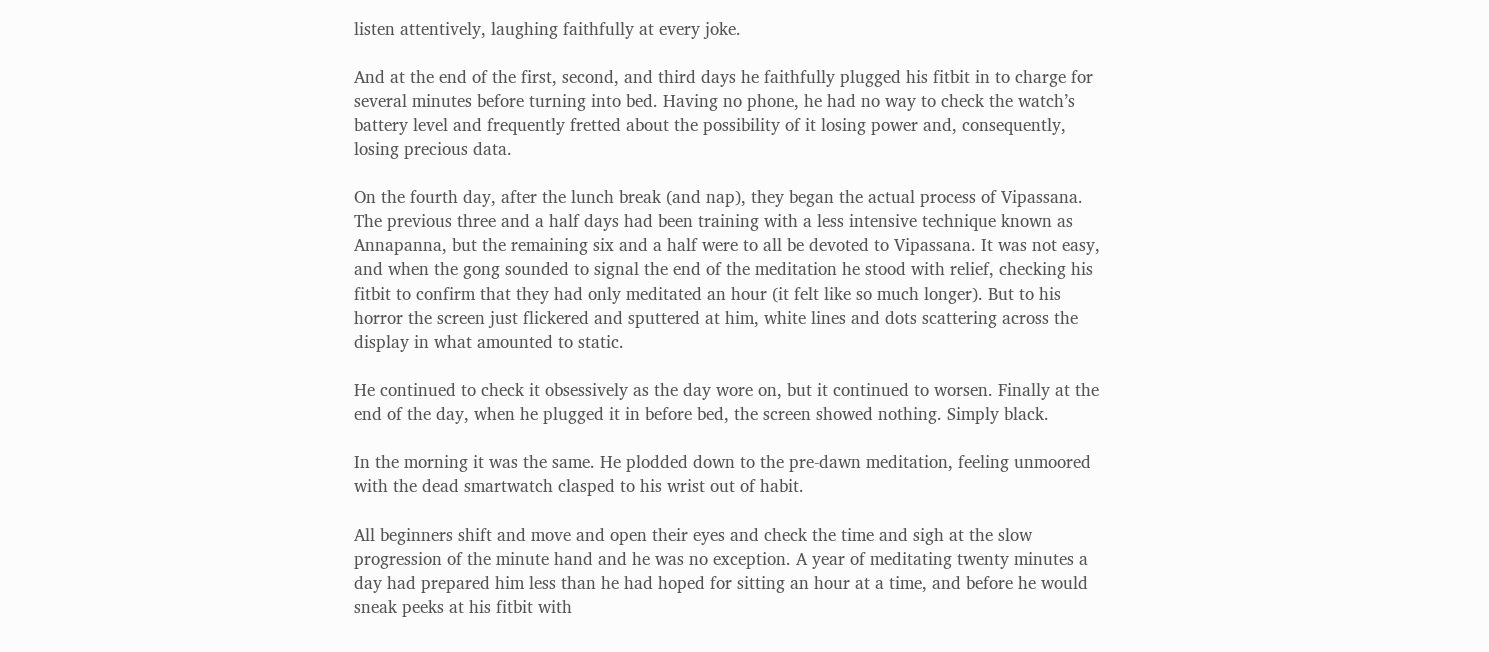listen attentively, laughing faithfully at every joke.

And at the end of the first, second, and third days he faithfully plugged his fitbit in to charge for several minutes before turning into bed. Having no phone, he had no way to check the watch’s battery level and frequently fretted about the possibility of it losing power and, consequently, losing precious data.

On the fourth day, after the lunch break (and nap), they began the actual process of Vipassana. The previous three and a half days had been training with a less intensive technique known as Annapanna, but the remaining six and a half were to all be devoted to Vipassana. It was not easy, and when the gong sounded to signal the end of the meditation he stood with relief, checking his fitbit to confirm that they had only meditated an hour (it felt like so much longer). But to his horror the screen just flickered and sputtered at him, white lines and dots scattering across the display in what amounted to static.

He continued to check it obsessively as the day wore on, but it continued to worsen. Finally at the end of the day, when he plugged it in before bed, the screen showed nothing. Simply black.

In the morning it was the same. He plodded down to the pre-dawn meditation, feeling unmoored with the dead smartwatch clasped to his wrist out of habit.

All beginners shift and move and open their eyes and check the time and sigh at the slow progression of the minute hand and he was no exception. A year of meditating twenty minutes a day had prepared him less than he had hoped for sitting an hour at a time, and before he would sneak peeks at his fitbit with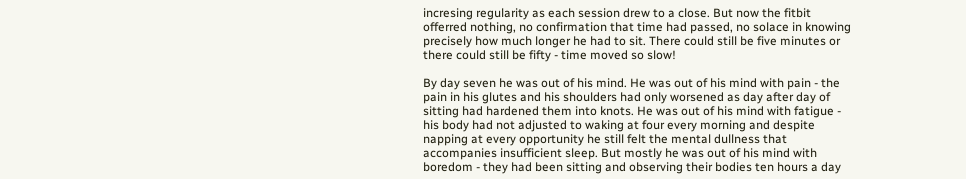incresing regularity as each session drew to a close. But now the fitbit offerred nothing, no confirmation that time had passed, no solace in knowing precisely how much longer he had to sit. There could still be five minutes or there could still be fifty - time moved so slow!

By day seven he was out of his mind. He was out of his mind with pain - the pain in his glutes and his shoulders had only worsened as day after day of sitting had hardened them into knots. He was out of his mind with fatigue - his body had not adjusted to waking at four every morning and despite napping at every opportunity he still felt the mental dullness that accompanies insufficient sleep. But mostly he was out of his mind with boredom - they had been sitting and observing their bodies ten hours a day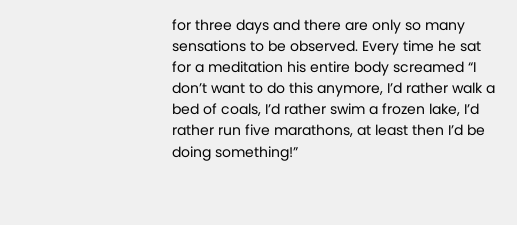for three days and there are only so many sensations to be observed. Every time he sat for a meditation his entire body screamed “I don’t want to do this anymore, I’d rather walk a bed of coals, I’d rather swim a frozen lake, I’d rather run five marathons, at least then I’d be doing something!”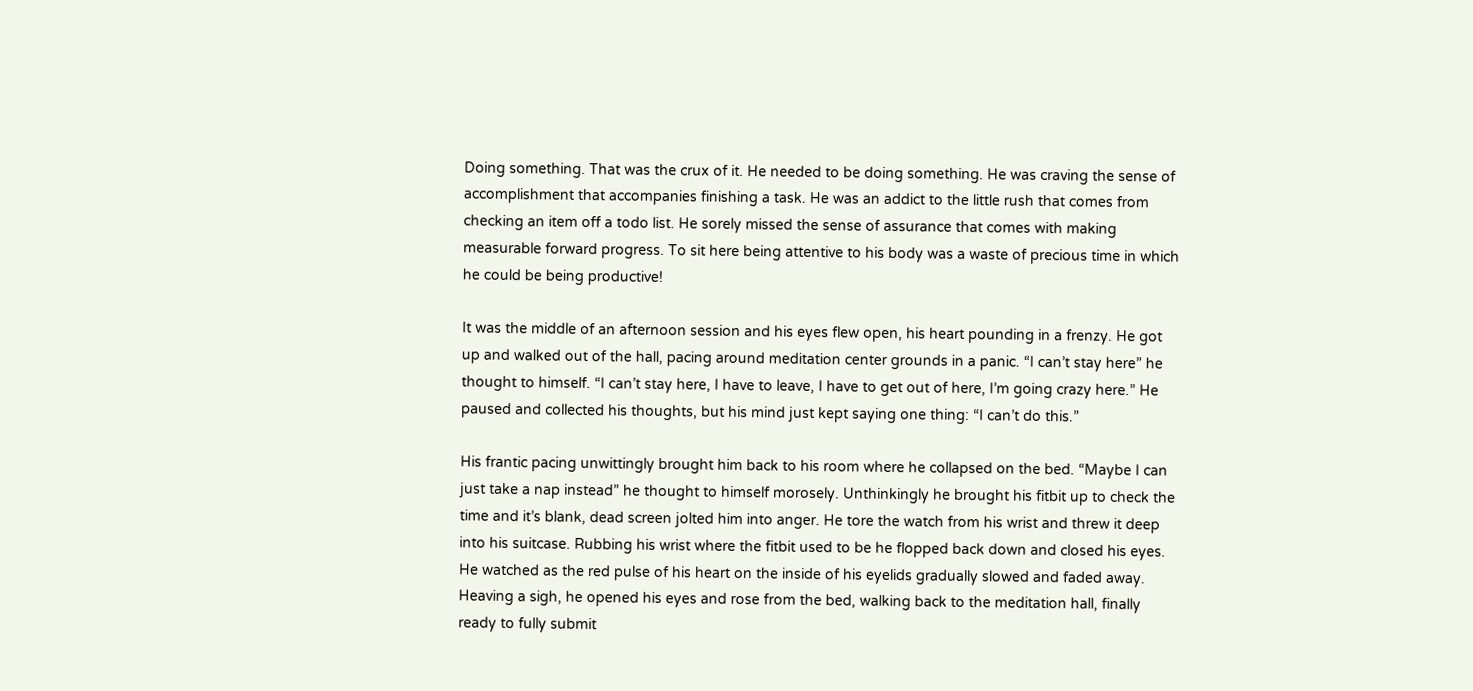Doing something. That was the crux of it. He needed to be doing something. He was craving the sense of accomplishment that accompanies finishing a task. He was an addict to the little rush that comes from checking an item off a todo list. He sorely missed the sense of assurance that comes with making measurable forward progress. To sit here being attentive to his body was a waste of precious time in which he could be being productive!

It was the middle of an afternoon session and his eyes flew open, his heart pounding in a frenzy. He got up and walked out of the hall, pacing around meditation center grounds in a panic. “I can’t stay here” he thought to himself. “I can’t stay here, I have to leave, I have to get out of here, I’m going crazy here.” He paused and collected his thoughts, but his mind just kept saying one thing: “I can’t do this.”

His frantic pacing unwittingly brought him back to his room where he collapsed on the bed. “Maybe I can just take a nap instead” he thought to himself morosely. Unthinkingly he brought his fitbit up to check the time and it’s blank, dead screen jolted him into anger. He tore the watch from his wrist and threw it deep into his suitcase. Rubbing his wrist where the fitbit used to be he flopped back down and closed his eyes. He watched as the red pulse of his heart on the inside of his eyelids gradually slowed and faded away. Heaving a sigh, he opened his eyes and rose from the bed, walking back to the meditation hall, finally ready to fully submit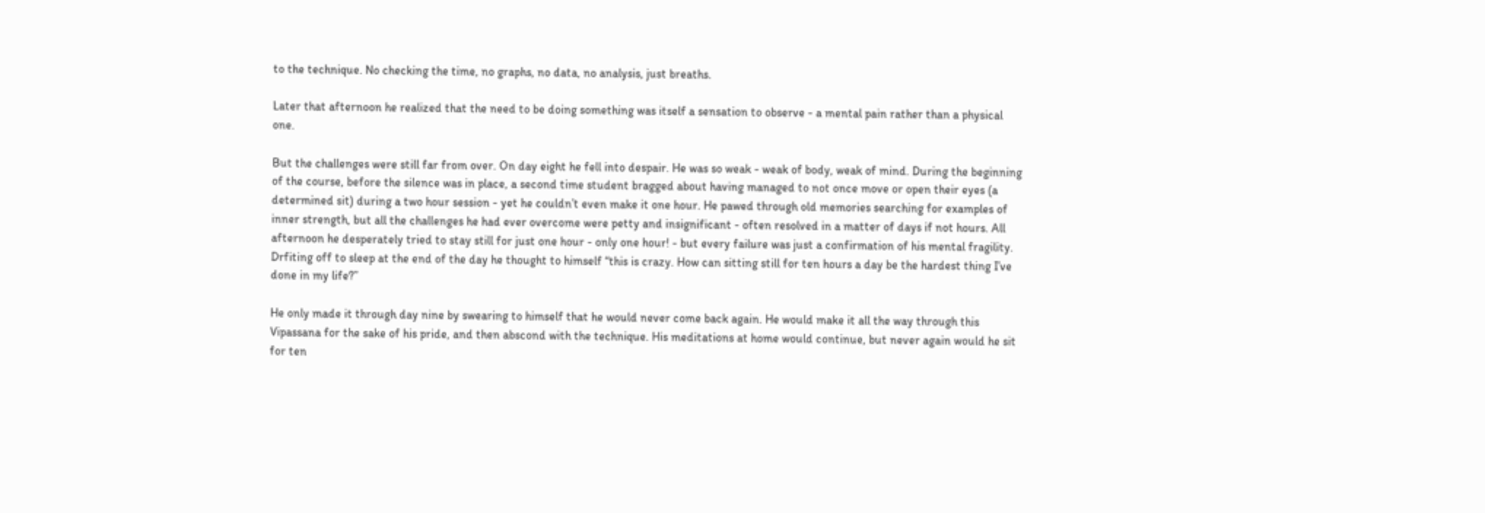to the technique. No checking the time, no graphs, no data, no analysis, just breaths.

Later that afternoon he realized that the need to be doing something was itself a sensation to observe - a mental pain rather than a physical one.

But the challenges were still far from over. On day eight he fell into despair. He was so weak - weak of body, weak of mind. During the beginning of the course, before the silence was in place, a second time student bragged about having managed to not once move or open their eyes (a determined sit) during a two hour session - yet he couldn’t even make it one hour. He pawed through old memories searching for examples of inner strength, but all the challenges he had ever overcome were petty and insignificant - often resolved in a matter of days if not hours. All afternoon he desperately tried to stay still for just one hour - only one hour! - but every failure was just a confirmation of his mental fragility. Drfiting off to sleep at the end of the day he thought to himself “this is crazy. How can sitting still for ten hours a day be the hardest thing I’ve done in my life?”

He only made it through day nine by swearing to himself that he would never come back again. He would make it all the way through this Vipassana for the sake of his pride, and then abscond with the technique. His meditations at home would continue, but never again would he sit for ten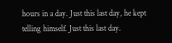hours in a day. Just this last day, he kept telling himself. Just this last day.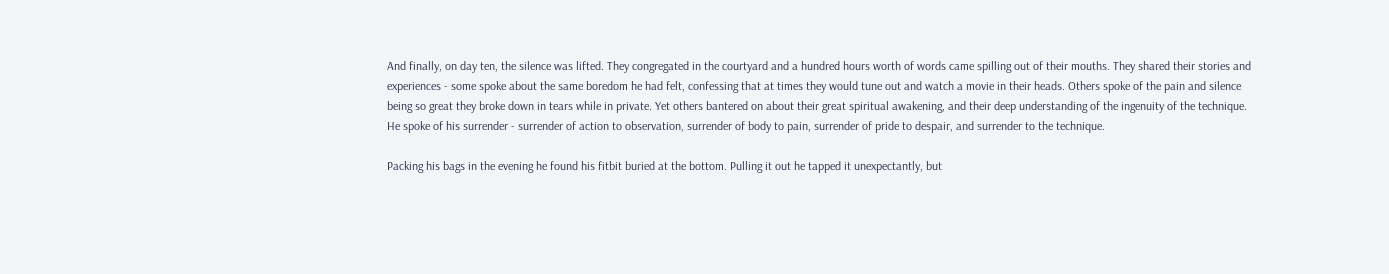And finally, on day ten, the silence was lifted. They congregated in the courtyard and a hundred hours worth of words came spilling out of their mouths. They shared their stories and experiences - some spoke about the same boredom he had felt, confessing that at times they would tune out and watch a movie in their heads. Others spoke of the pain and silence being so great they broke down in tears while in private. Yet others bantered on about their great spiritual awakening, and their deep understanding of the ingenuity of the technique. He spoke of his surrender - surrender of action to observation, surrender of body to pain, surrender of pride to despair, and surrender to the technique.

Packing his bags in the evening he found his fitbit buried at the bottom. Pulling it out he tapped it unexpectantly, but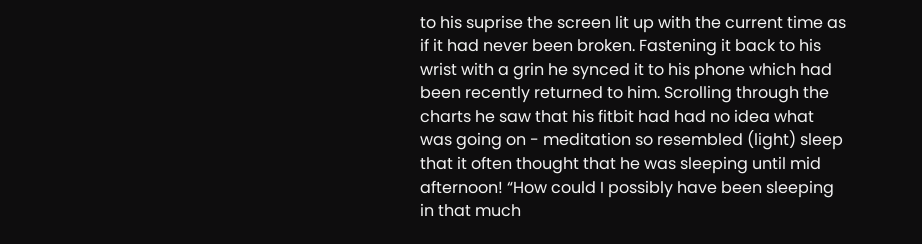to his suprise the screen lit up with the current time as if it had never been broken. Fastening it back to his wrist with a grin he synced it to his phone which had been recently returned to him. Scrolling through the charts he saw that his fitbit had had no idea what was going on - meditation so resembled (light) sleep that it often thought that he was sleeping until mid afternoon! “How could I possibly have been sleeping in that much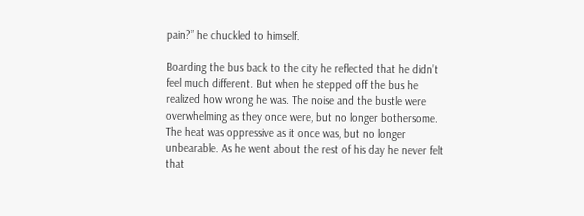pain?” he chuckled to himself.

Boarding the bus back to the city he reflected that he didn’t feel much different. But when he stepped off the bus he realized how wrong he was. The noise and the bustle were overwhelming as they once were, but no longer bothersome. The heat was oppressive as it once was, but no longer unbearable. As he went about the rest of his day he never felt that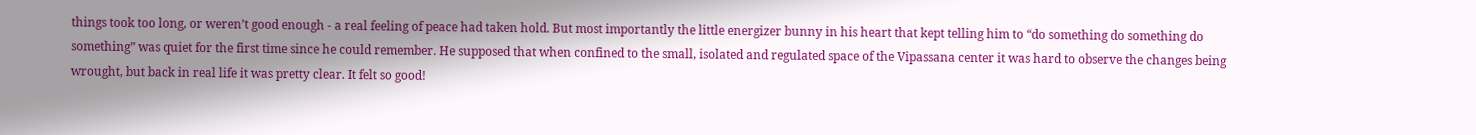things took too long, or weren’t good enough - a real feeling of peace had taken hold. But most importantly the little energizer bunny in his heart that kept telling him to “do something do something do something” was quiet for the first time since he could remember. He supposed that when confined to the small, isolated and regulated space of the Vipassana center it was hard to observe the changes being wrought, but back in real life it was pretty clear. It felt so good!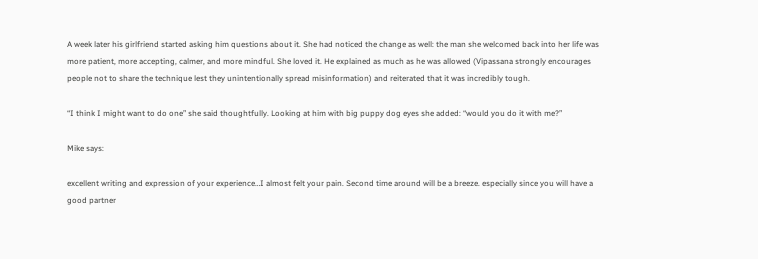A week later his girlfriend started asking him questions about it. She had noticed the change as well: the man she welcomed back into her life was more patient, more accepting, calmer, and more mindful. She loved it. He explained as much as he was allowed (Vipassana strongly encourages people not to share the technique lest they unintentionally spread misinformation) and reiterated that it was incredibly tough.

“I think I might want to do one” she said thoughtfully. Looking at him with big puppy dog eyes she added: “would you do it with me?”

Mike says:

excellent writing and expression of your experience…I almost felt your pain. Second time around will be a breeze. especially since you will have a good partner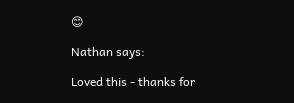😊

Nathan says:

Loved this - thanks for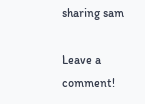sharing sam

Leave a comment!